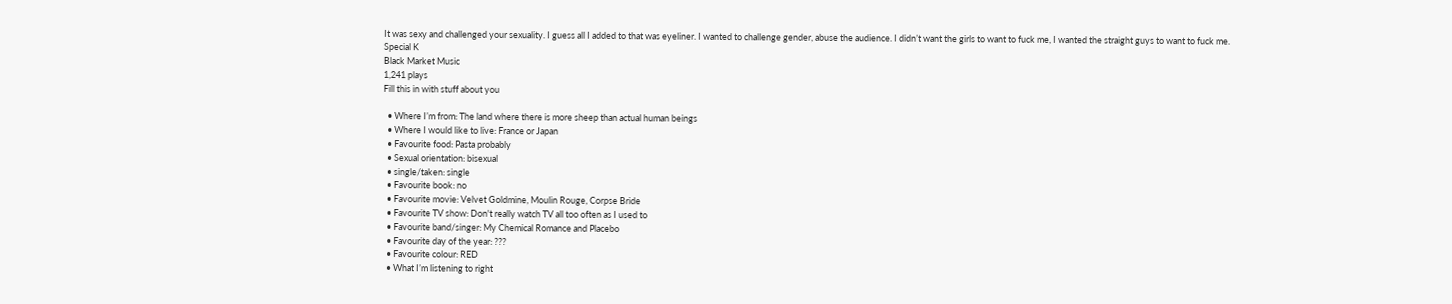It was sexy and challenged your sexuality. I guess all I added to that was eyeliner. I wanted to challenge gender, abuse the audience. I didn’t want the girls to want to fuck me, I wanted the straight guys to want to fuck me.
Special K
Black Market Music
1,241 plays
Fill this in with stuff about you

  • Where I’m from: The land where there is more sheep than actual human beings
  • Where I would like to live: France or Japan
  • Favourite food: Pasta probably
  • Sexual orientation: bisexual
  • single/taken: single
  • Favourite book: no
  • Favourite movie: Velvet Goldmine, Moulin Rouge, Corpse Bride
  • Favourite TV show: Don't really watch TV all too often as I used to
  • Favourite band/singer: My Chemical Romance and Placebo
  • Favourite day of the year: ???
  • Favourite colour: RED
  • What I’m listening to right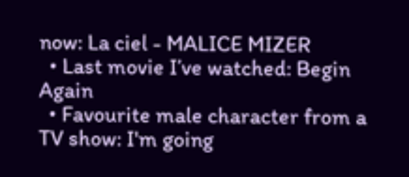now: La ciel - MALICE MIZER
  • Last movie I’ve watched: Begin Again
  • Favourite male character from a TV show: I'm going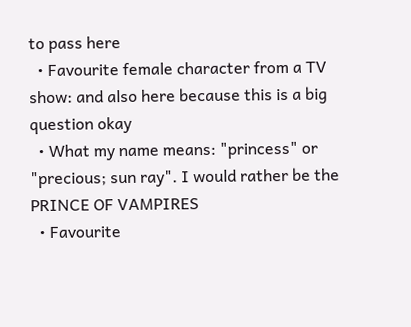to pass here
  • Favourite female character from a TV show: and also here because this is a big question okay
  • What my name means: "princess" or "precious; sun ray". I would rather be the PRINCE OF VAMPIRES
  • Favourite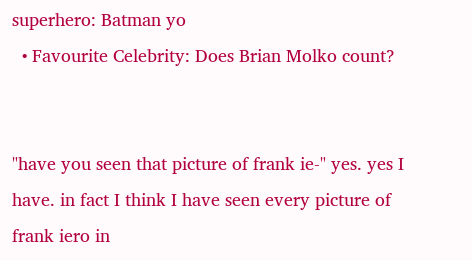superhero: Batman yo
  • Favourite Celebrity: Does Brian Molko count?


"have you seen that picture of frank ie-" yes. yes I have. in fact I think I have seen every picture of frank iero in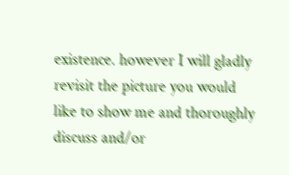existence. however I will gladly revisit the picture you would like to show me and thoroughly discuss and/or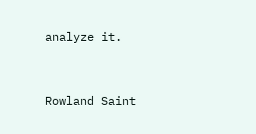analyze it.


Rowland Saint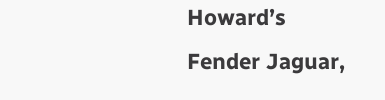Howard’s Fender Jaguar,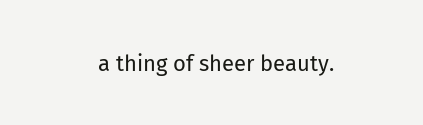a thing of sheer beauty.